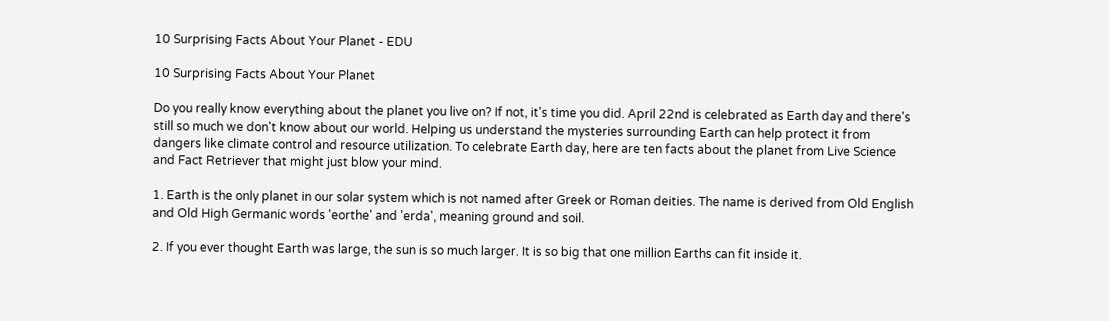10 Surprising Facts About Your Planet - EDU

10 Surprising Facts About Your Planet

Do you really know everything about the planet you live on? If not, it's time you did. April 22nd is celebrated as Earth day and there's still so much we don't know about our world. Helping us understand the mysteries surrounding Earth can help protect it from dangers like climate control and resource utilization. To celebrate Earth day, here are ten facts about the planet from Live Science and Fact Retriever that might just blow your mind.

1. Earth is the only planet in our solar system which is not named after Greek or Roman deities. The name is derived from Old English and Old High Germanic words 'eorthe' and 'erda', meaning ground and soil.

2. If you ever thought Earth was large, the sun is so much larger. It is so big that one million Earths can fit inside it.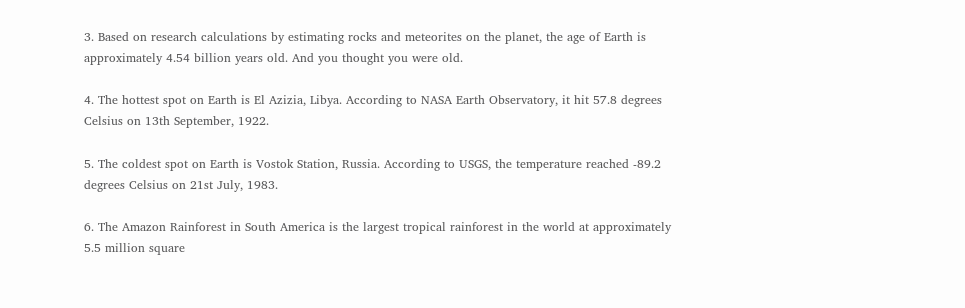3. Based on research calculations by estimating rocks and meteorites on the planet, the age of Earth is approximately 4.54 billion years old. And you thought you were old.

4. The hottest spot on Earth is El Azizia, Libya. According to NASA Earth Observatory, it hit 57.8 degrees Celsius on 13th September, 1922.

5. The coldest spot on Earth is Vostok Station, Russia. According to USGS, the temperature reached -89.2 degrees Celsius on 21st July, 1983.

6. The Amazon Rainforest in South America is the largest tropical rainforest in the world at approximately 5.5 million square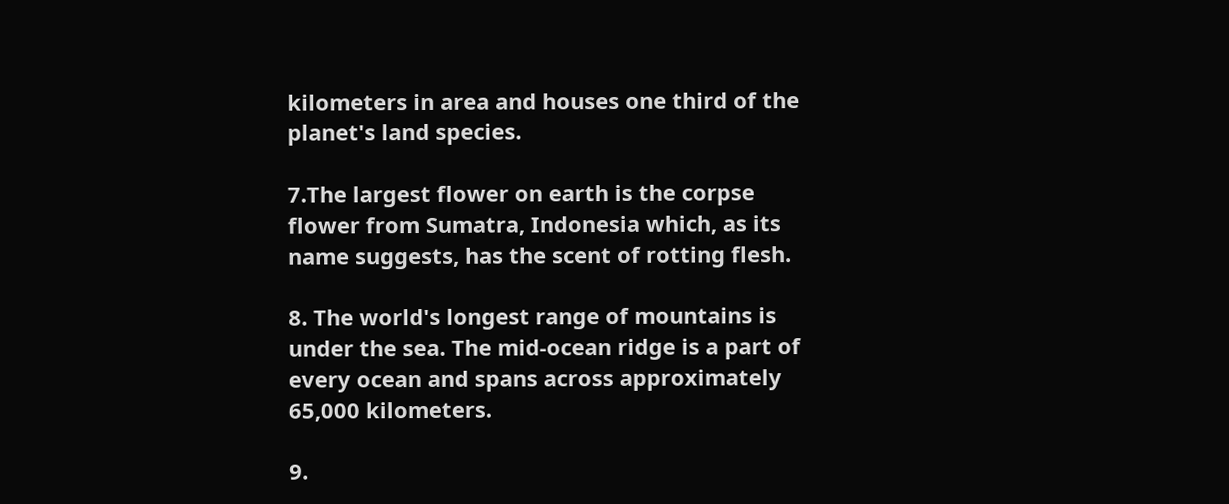kilometers in area and houses one third of the planet's land species.

7.The largest flower on earth is the corpse flower from Sumatra, Indonesia which, as its name suggests, has the scent of rotting flesh.

8. The world's longest range of mountains is under the sea. The mid-ocean ridge is a part of every ocean and spans across approximately 65,000 kilometers.

9.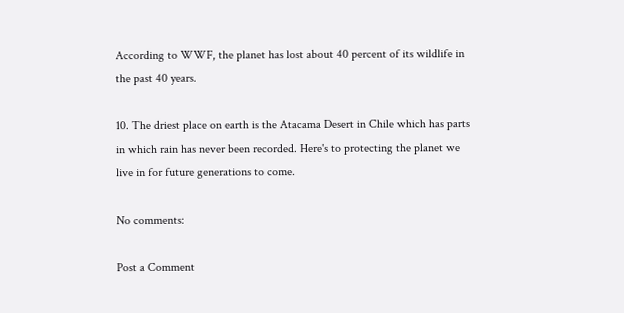According to WWF, the planet has lost about 40 percent of its wildlife in the past 40 years.

10. The driest place on earth is the Atacama Desert in Chile which has parts in which rain has never been recorded. Here's to protecting the planet we live in for future generations to come.

No comments:

Post a Comment